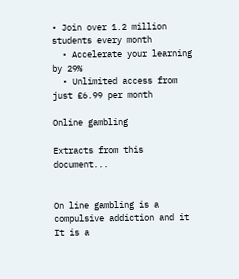• Join over 1.2 million students every month
  • Accelerate your learning by 29%
  • Unlimited access from just £6.99 per month

Online gambling

Extracts from this document...


On line gambling is a compulsive addiction and it It is a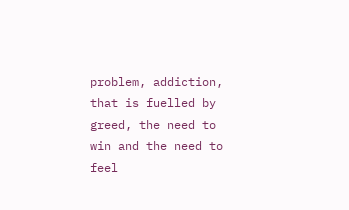problem, addiction, that is fuelled by greed, the need to win and the need to feel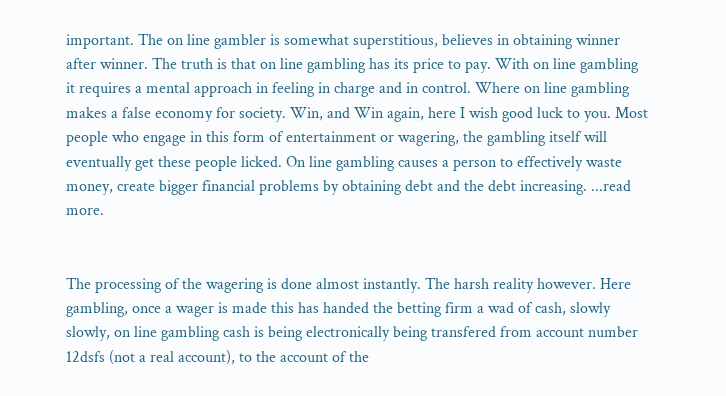important. The on line gambler is somewhat superstitious, believes in obtaining winner after winner. The truth is that on line gambling has its price to pay. With on line gambling it requires a mental approach in feeling in charge and in control. Where on line gambling makes a false economy for society. Win, and Win again, here I wish good luck to you. Most people who engage in this form of entertainment or wagering, the gambling itself will eventually get these people licked. On line gambling causes a person to effectively waste money, create bigger financial problems by obtaining debt and the debt increasing. ...read more.


The processing of the wagering is done almost instantly. The harsh reality however. Here gambling, once a wager is made this has handed the betting firm a wad of cash, slowly slowly, on line gambling cash is being electronically being transfered from account number 12dsfs (not a real account), to the account of the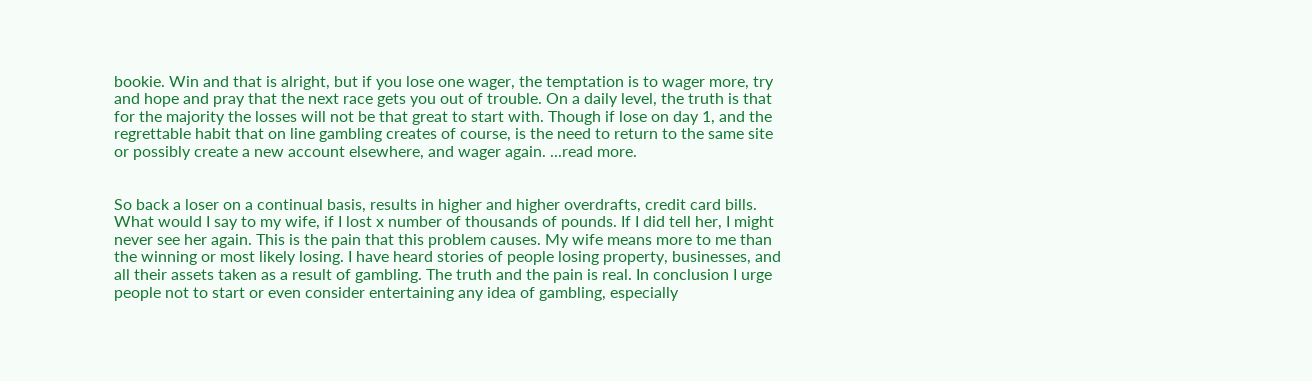bookie. Win and that is alright, but if you lose one wager, the temptation is to wager more, try and hope and pray that the next race gets you out of trouble. On a daily level, the truth is that for the majority the losses will not be that great to start with. Though if lose on day 1, and the regrettable habit that on line gambling creates of course, is the need to return to the same site or possibly create a new account elsewhere, and wager again. ...read more.


So back a loser on a continual basis, results in higher and higher overdrafts, credit card bills. What would I say to my wife, if I lost x number of thousands of pounds. If I did tell her, I might never see her again. This is the pain that this problem causes. My wife means more to me than the winning or most likely losing. I have heard stories of people losing property, businesses, and all their assets taken as a result of gambling. The truth and the pain is real. In conclusion I urge people not to start or even consider entertaining any idea of gambling, especially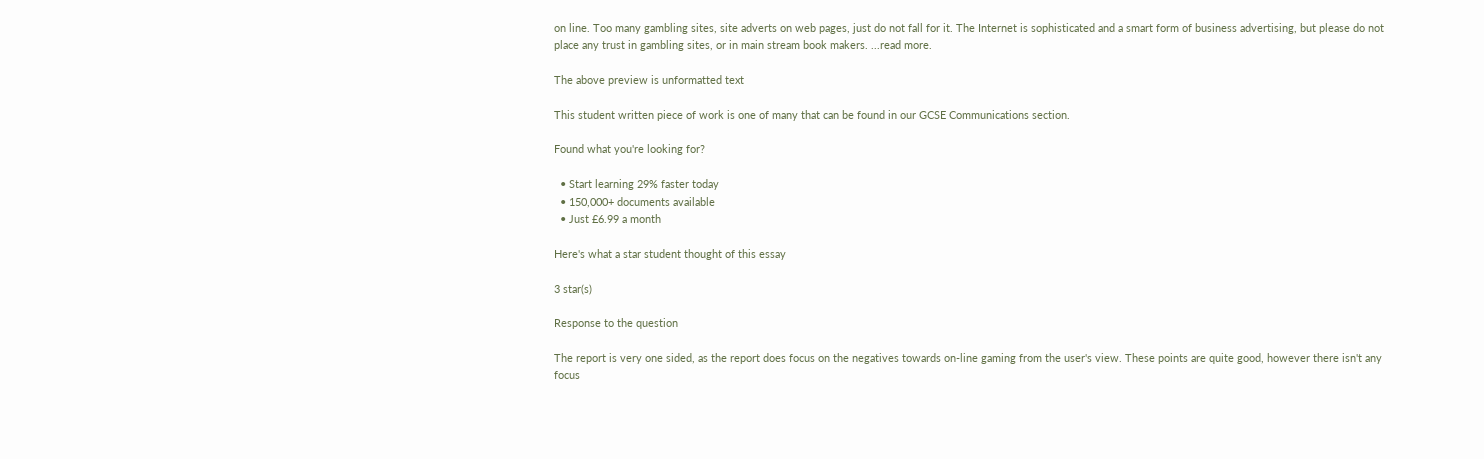on line. Too many gambling sites, site adverts on web pages, just do not fall for it. The Internet is sophisticated and a smart form of business advertising, but please do not place any trust in gambling sites, or in main stream book makers. ...read more.

The above preview is unformatted text

This student written piece of work is one of many that can be found in our GCSE Communications section.

Found what you're looking for?

  • Start learning 29% faster today
  • 150,000+ documents available
  • Just £6.99 a month

Here's what a star student thought of this essay

3 star(s)

Response to the question

The report is very one sided, as the report does focus on the negatives towards on-line gaming from the user's view. These points are quite good, however there isn't any focus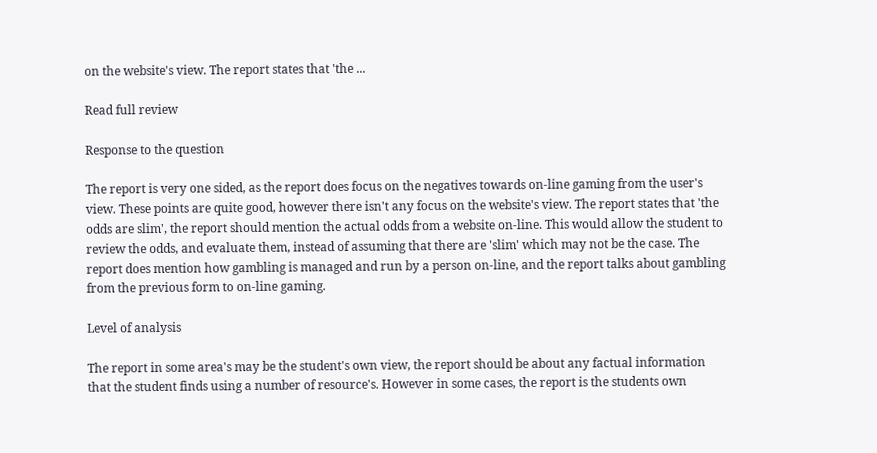on the website's view. The report states that 'the ...

Read full review

Response to the question

The report is very one sided, as the report does focus on the negatives towards on-line gaming from the user's view. These points are quite good, however there isn't any focus on the website's view. The report states that 'the odds are slim', the report should mention the actual odds from a website on-line. This would allow the student to review the odds, and evaluate them, instead of assuming that there are 'slim' which may not be the case. The report does mention how gambling is managed and run by a person on-line, and the report talks about gambling from the previous form to on-line gaming.

Level of analysis

The report in some area's may be the student's own view, the report should be about any factual information that the student finds using a number of resource's. However in some cases, the report is the students own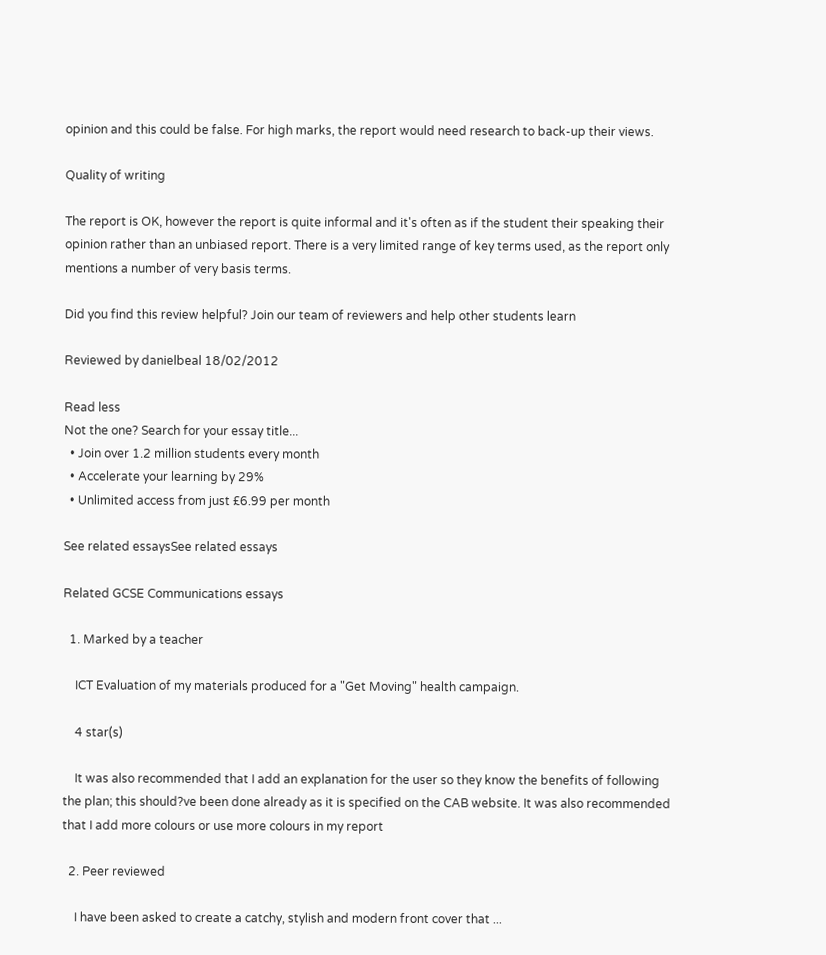opinion and this could be false. For high marks, the report would need research to back-up their views.

Quality of writing

The report is OK, however the report is quite informal and it's often as if the student their speaking their opinion rather than an unbiased report. There is a very limited range of key terms used, as the report only mentions a number of very basis terms.

Did you find this review helpful? Join our team of reviewers and help other students learn

Reviewed by danielbeal 18/02/2012

Read less
Not the one? Search for your essay title...
  • Join over 1.2 million students every month
  • Accelerate your learning by 29%
  • Unlimited access from just £6.99 per month

See related essaysSee related essays

Related GCSE Communications essays

  1. Marked by a teacher

    ICT Evaluation of my materials produced for a "Get Moving" health campaign.

    4 star(s)

    It was also recommended that I add an explanation for the user so they know the benefits of following the plan; this should?ve been done already as it is specified on the CAB website. It was also recommended that I add more colours or use more colours in my report

  2. Peer reviewed

    I have been asked to create a catchy, stylish and modern front cover that ...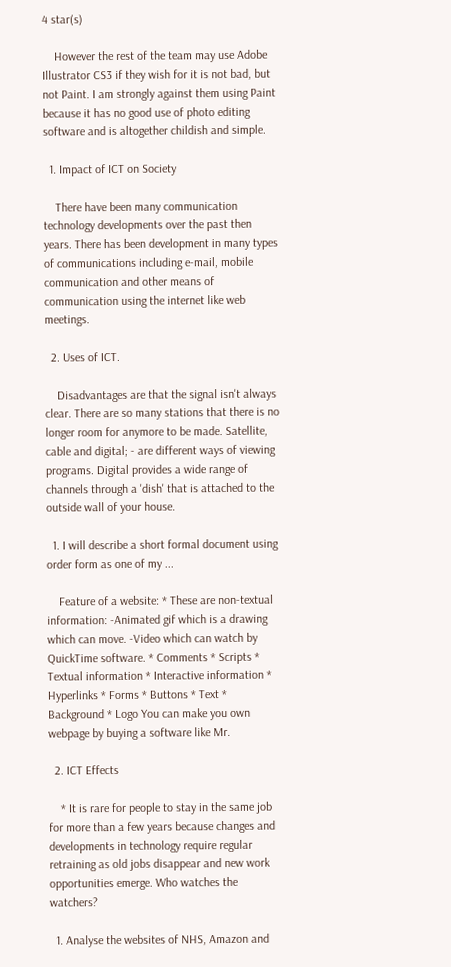4 star(s)

    However the rest of the team may use Adobe Illustrator CS3 if they wish for it is not bad, but not Paint. I am strongly against them using Paint because it has no good use of photo editing software and is altogether childish and simple.

  1. Impact of ICT on Society

    There have been many communication technology developments over the past then years. There has been development in many types of communications including e-mail, mobile communication and other means of communication using the internet like web meetings.

  2. Uses of ICT.

    Disadvantages are that the signal isn't always clear. There are so many stations that there is no longer room for anymore to be made. Satellite, cable and digital; - are different ways of viewing programs. Digital provides a wide range of channels through a 'dish' that is attached to the outside wall of your house.

  1. I will describe a short formal document using order form as one of my ...

    Feature of a website: * These are non-textual information: -Animated gif which is a drawing which can move. -Video which can watch by QuickTime software. * Comments * Scripts * Textual information * Interactive information * Hyperlinks * Forms * Buttons * Text * Background * Logo You can make you own webpage by buying a software like Mr.

  2. ICT Effects

    * It is rare for people to stay in the same job for more than a few years because changes and developments in technology require regular retraining as old jobs disappear and new work opportunities emerge. Who watches the watchers?

  1. Analyse the websites of NHS, Amazon and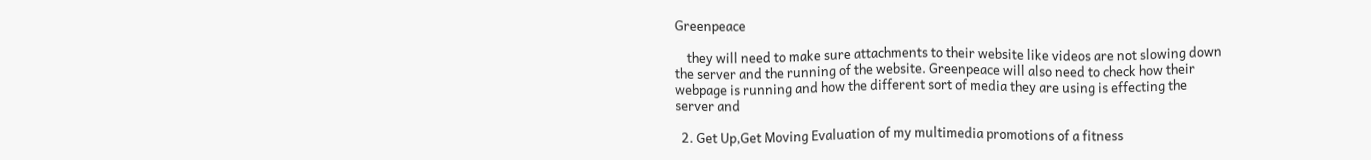Greenpeace

    they will need to make sure attachments to their website like videos are not slowing down the server and the running of the website. Greenpeace will also need to check how their webpage is running and how the different sort of media they are using is effecting the server and

  2. Get Up,Get Moving Evaluation of my multimedia promotions of a fitness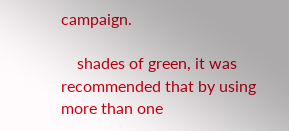campaign.

    shades of green, it was recommended that by using more than one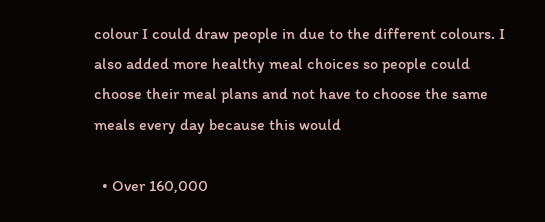colour I could draw people in due to the different colours. I also added more healthy meal choices so people could choose their meal plans and not have to choose the same meals every day because this would

  • Over 160,000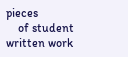pieces
    of student written work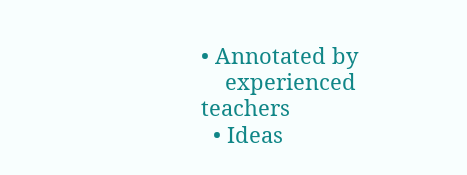• Annotated by
    experienced teachers
  • Ideas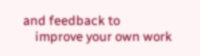and feedback to
    improve your own work